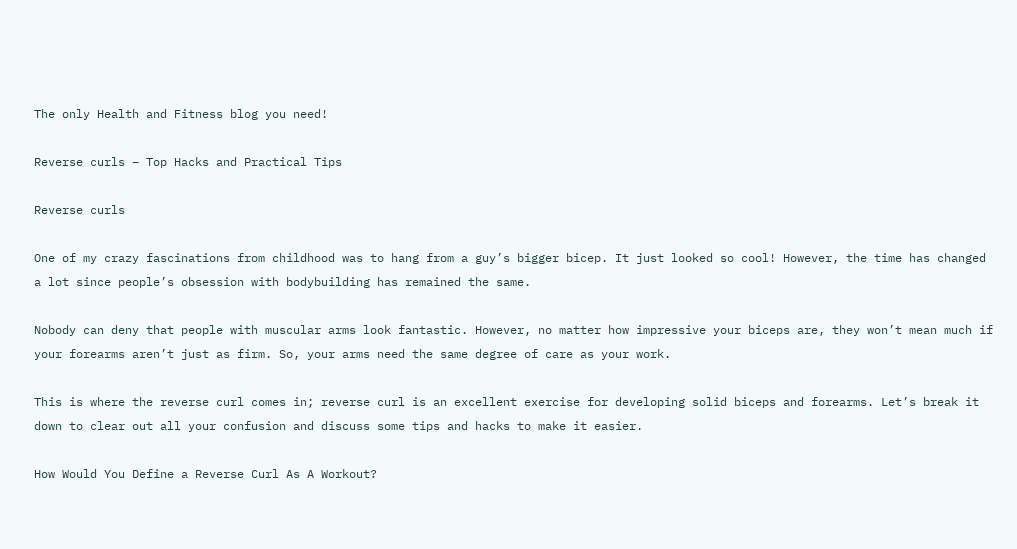The only Health and Fitness blog you need!

Reverse curls – Top Hacks and Practical Tips

Reverse curls

One of my crazy fascinations from childhood was to hang from a guy’s bigger bicep. It just looked so cool! However, the time has changed a lot since people’s obsession with bodybuilding has remained the same.

Nobody can deny that people with muscular arms look fantastic. However, no matter how impressive your biceps are, they won’t mean much if your forearms aren’t just as firm. So, your arms need the same degree of care as your work.

This is where the reverse curl comes in; reverse curl is an excellent exercise for developing solid biceps and forearms. Let’s break it down to clear out all your confusion and discuss some tips and hacks to make it easier.

How Would You Define a Reverse Curl As A Workout?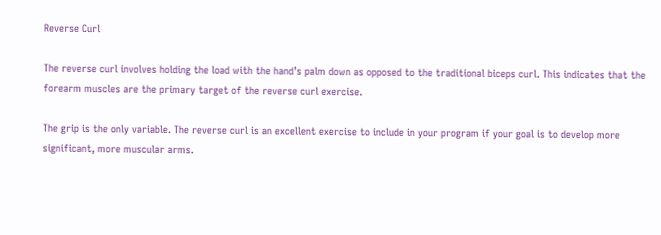Reverse Curl

The reverse curl involves holding the load with the hand’s palm down as opposed to the traditional biceps curl. This indicates that the forearm muscles are the primary target of the reverse curl exercise.

The grip is the only variable. The reverse curl is an excellent exercise to include in your program if your goal is to develop more significant, more muscular arms.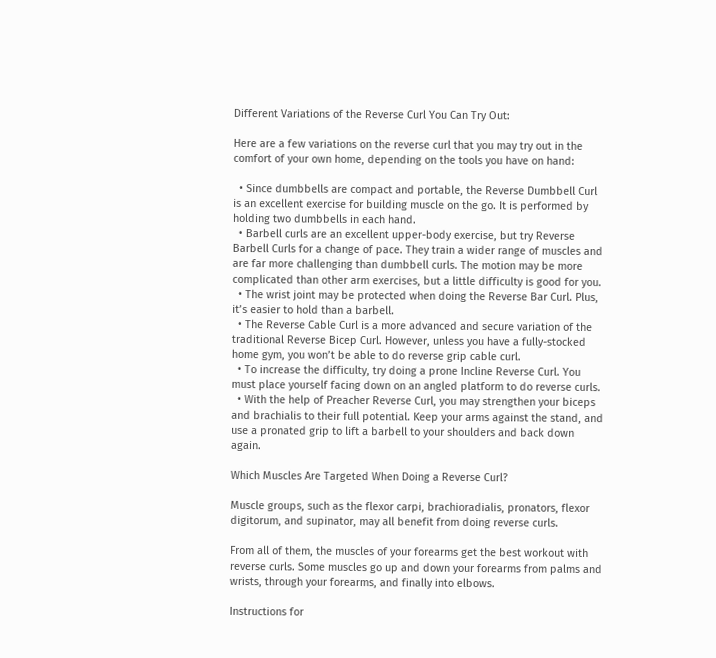Different Variations of the Reverse Curl You Can Try Out:

Here are a few variations on the reverse curl that you may try out in the comfort of your own home, depending on the tools you have on hand:

  • Since dumbbells are compact and portable, the Reverse Dumbbell Curl is an excellent exercise for building muscle on the go. It is performed by holding two dumbbells in each hand.
  • Barbell curls are an excellent upper-body exercise, but try Reverse Barbell Curls for a change of pace. They train a wider range of muscles and are far more challenging than dumbbell curls. The motion may be more complicated than other arm exercises, but a little difficulty is good for you.
  • The wrist joint may be protected when doing the Reverse Bar Curl. Plus, it’s easier to hold than a barbell.
  • The Reverse Cable Curl is a more advanced and secure variation of the traditional Reverse Bicep Curl. However, unless you have a fully-stocked home gym, you won’t be able to do reverse grip cable curl.
  • To increase the difficulty, try doing a prone Incline Reverse Curl. You must place yourself facing down on an angled platform to do reverse curls.
  • With the help of Preacher Reverse Curl, you may strengthen your biceps and brachialis to their full potential. Keep your arms against the stand, and use a pronated grip to lift a barbell to your shoulders and back down again.

Which Muscles Are Targeted When Doing a Reverse Curl?

Muscle groups, such as the flexor carpi, brachioradialis, pronators, flexor digitorum, and supinator, may all benefit from doing reverse curls.

From all of them, the muscles of your forearms get the best workout with reverse curls. Some muscles go up and down your forearms from palms and wrists, through your forearms, and finally into elbows.

Instructions for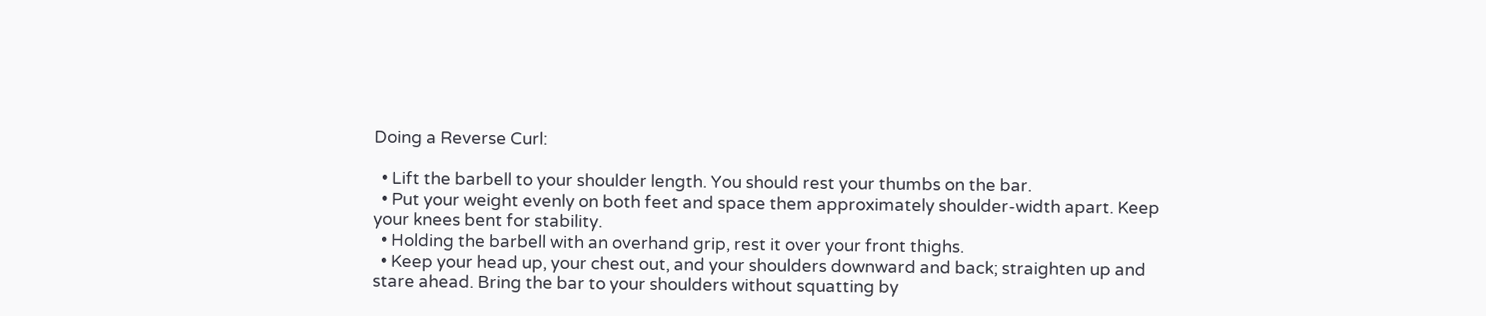Doing a Reverse Curl:

  • Lift the barbell to your shoulder length. You should rest your thumbs on the bar.
  • Put your weight evenly on both feet and space them approximately shoulder-width apart. Keep your knees bent for stability.
  • Holding the barbell with an overhand grip, rest it over your front thighs.
  • Keep your head up, your chest out, and your shoulders downward and back; straighten up and stare ahead. Bring the bar to your shoulders without squatting by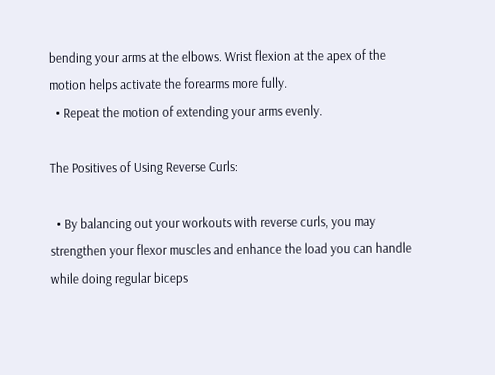bending your arms at the elbows. Wrist flexion at the apex of the motion helps activate the forearms more fully.
  • Repeat the motion of extending your arms evenly.

The Positives of Using Reverse Curls:

  • By balancing out your workouts with reverse curls, you may strengthen your flexor muscles and enhance the load you can handle while doing regular biceps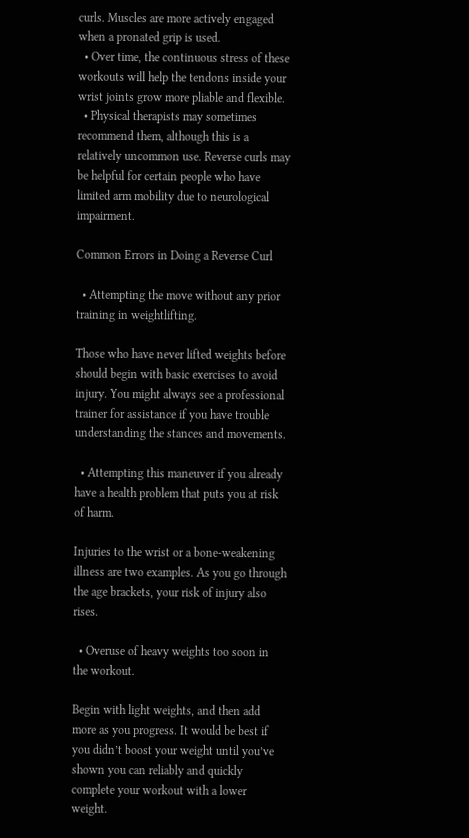curls. Muscles are more actively engaged when a pronated grip is used.
  • Over time, the continuous stress of these workouts will help the tendons inside your wrist joints grow more pliable and flexible.
  • Physical therapists may sometimes recommend them, although this is a relatively uncommon use. Reverse curls may be helpful for certain people who have limited arm mobility due to neurological impairment.

Common Errors in Doing a Reverse Curl

  • Attempting the move without any prior training in weightlifting.

Those who have never lifted weights before should begin with basic exercises to avoid injury. You might always see a professional trainer for assistance if you have trouble understanding the stances and movements.

  • Attempting this maneuver if you already have a health problem that puts you at risk of harm.

Injuries to the wrist or a bone-weakening illness are two examples. As you go through the age brackets, your risk of injury also rises.

  • Overuse of heavy weights too soon in the workout.

Begin with light weights, and then add more as you progress. It would be best if you didn’t boost your weight until you’ve shown you can reliably and quickly complete your workout with a lower weight.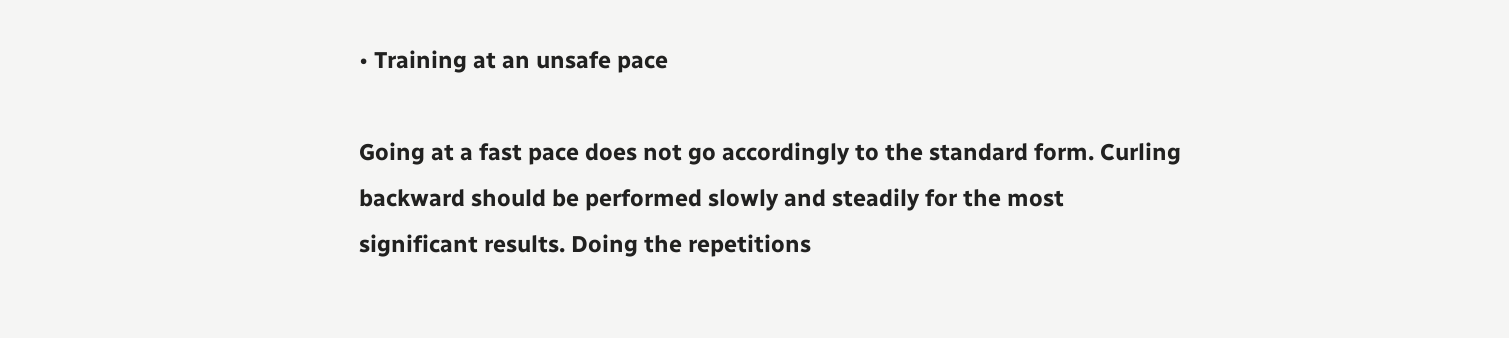• Training at an unsafe pace

Going at a fast pace does not go accordingly to the standard form. Curling backward should be performed slowly and steadily for the most significant results. Doing the repetitions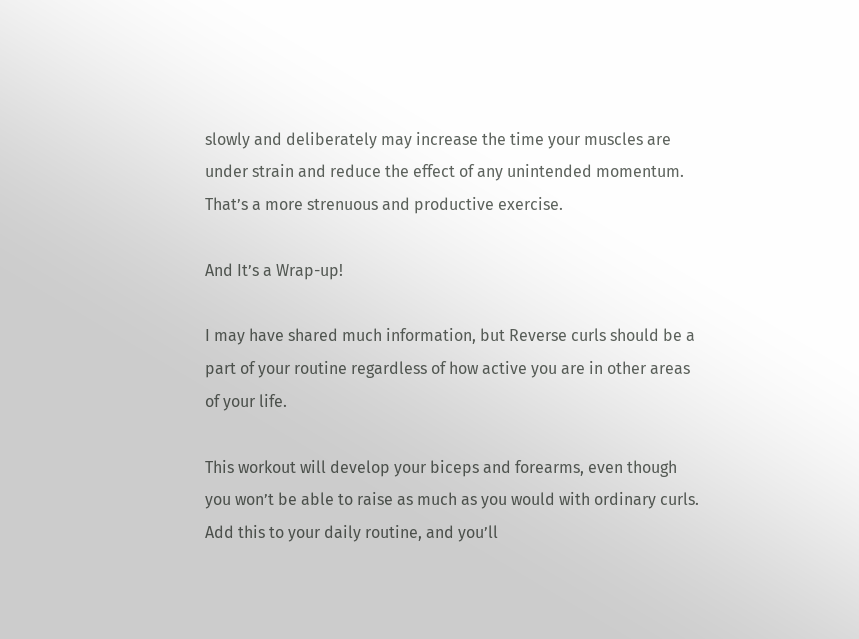slowly and deliberately may increase the time your muscles are under strain and reduce the effect of any unintended momentum. That’s a more strenuous and productive exercise.

And It’s a Wrap-up!

I may have shared much information, but Reverse curls should be a part of your routine regardless of how active you are in other areas of your life.

This workout will develop your biceps and forearms, even though you won’t be able to raise as much as you would with ordinary curls. Add this to your daily routine, and you’ll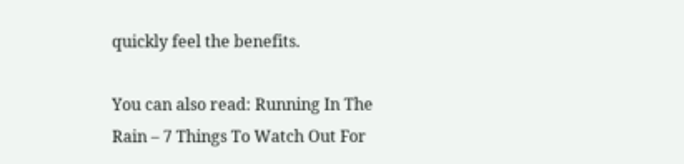quickly feel the benefits.

You can also read: Running In The Rain – 7 Things To Watch Out For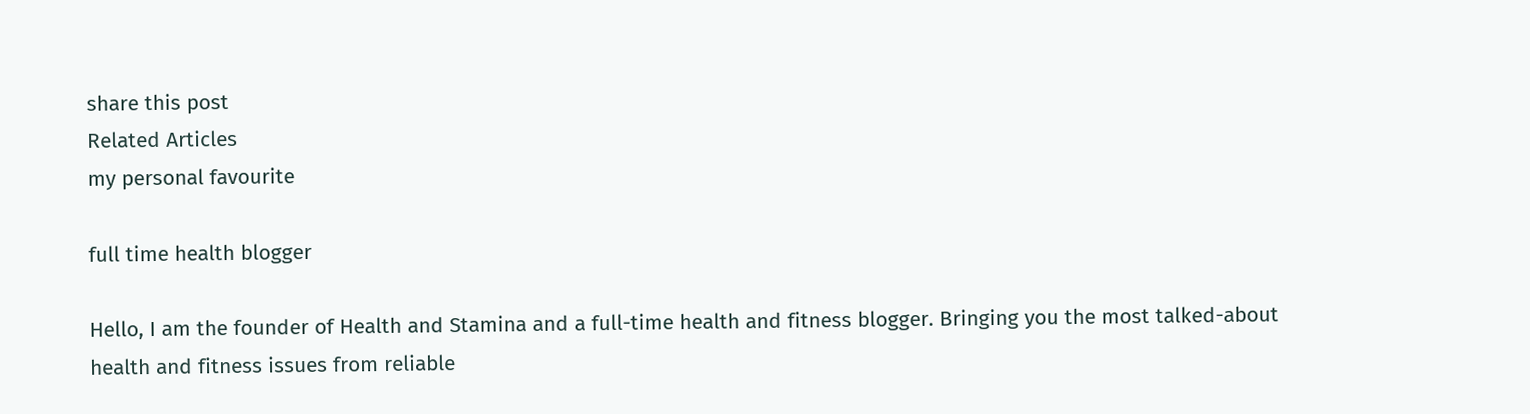share this post
Related Articles
my personal favourite

full time health blogger

Hello, I am the founder of Health and Stamina and a full-time health and fitness blogger. Bringing you the most talked-about health and fitness issues from reliable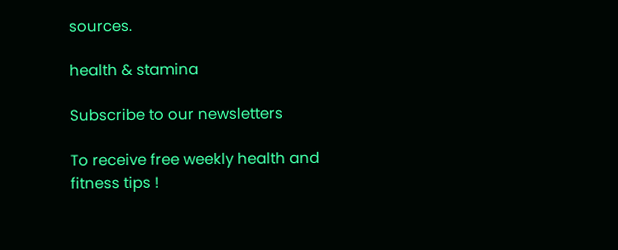sources.

health & stamina

Subscribe to our newsletters

To receive free weekly health and fitness tips !